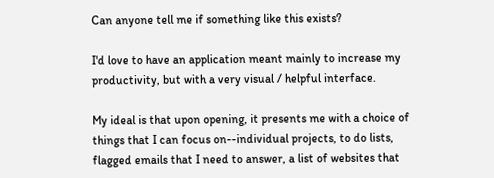Can anyone tell me if something like this exists?

I'd love to have an application meant mainly to increase my productivity, but with a very visual / helpful interface.

My ideal is that upon opening, it presents me with a choice of things that I can focus on--individual projects, to do lists, flagged emails that I need to answer, a list of websites that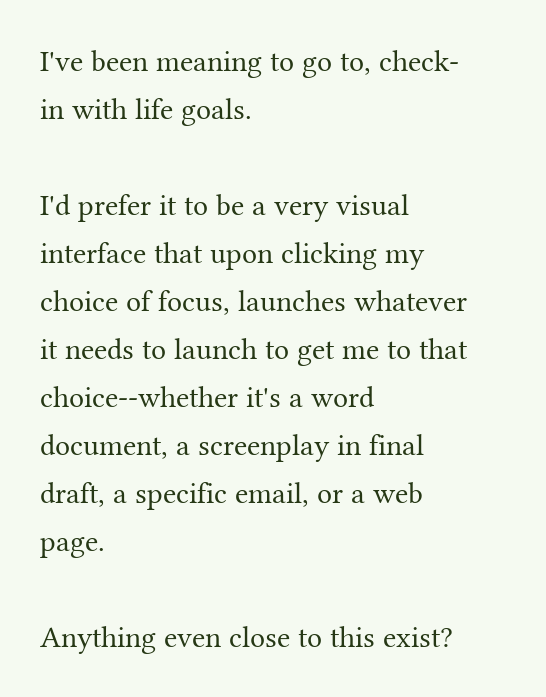I've been meaning to go to, check-in with life goals.

I'd prefer it to be a very visual interface that upon clicking my choice of focus, launches whatever it needs to launch to get me to that choice--whether it's a word document, a screenplay in final draft, a specific email, or a web page.

Anything even close to this exist?